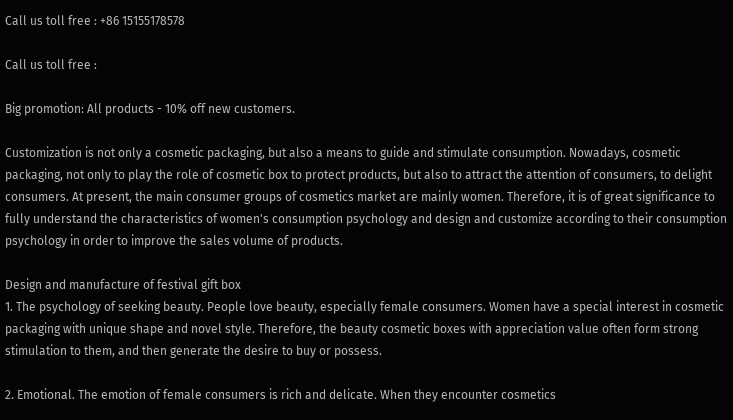Call us toll free : +86 15155178578

Call us toll free :

Big promotion: All products - 10% off new customers.

Customization is not only a cosmetic packaging, but also a means to guide and stimulate consumption. Nowadays, cosmetic packaging, not only to play the role of cosmetic box to protect products, but also to attract the attention of consumers, to delight consumers. At present, the main consumer groups of cosmetics market are mainly women. Therefore, it is of great significance to fully understand the characteristics of women's consumption psychology and design and customize according to their consumption psychology in order to improve the sales volume of products.

Design and manufacture of festival gift box
1. The psychology of seeking beauty. People love beauty, especially female consumers. Women have a special interest in cosmetic packaging with unique shape and novel style. Therefore, the beauty cosmetic boxes with appreciation value often form strong stimulation to them, and then generate the desire to buy or possess.

2. Emotional. The emotion of female consumers is rich and delicate. When they encounter cosmetics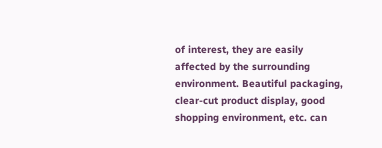of interest, they are easily affected by the surrounding environment. Beautiful packaging, clear-cut product display, good shopping environment, etc. can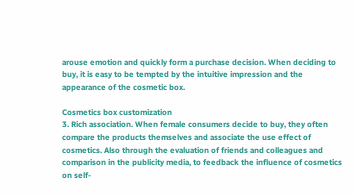arouse emotion and quickly form a purchase decision. When deciding to buy, it is easy to be tempted by the intuitive impression and the appearance of the cosmetic box.

Cosmetics box customization
3. Rich association. When female consumers decide to buy, they often compare the products themselves and associate the use effect of cosmetics. Also through the evaluation of friends and colleagues and comparison in the publicity media, to feedback the influence of cosmetics on self-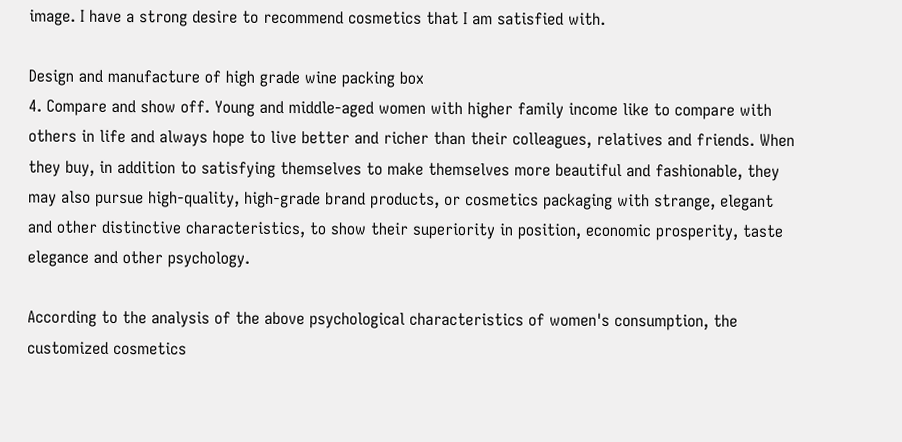image. I have a strong desire to recommend cosmetics that I am satisfied with.

Design and manufacture of high grade wine packing box
4. Compare and show off. Young and middle-aged women with higher family income like to compare with others in life and always hope to live better and richer than their colleagues, relatives and friends. When they buy, in addition to satisfying themselves to make themselves more beautiful and fashionable, they may also pursue high-quality, high-grade brand products, or cosmetics packaging with strange, elegant and other distinctive characteristics, to show their superiority in position, economic prosperity, taste elegance and other psychology.

According to the analysis of the above psychological characteristics of women's consumption, the customized cosmetics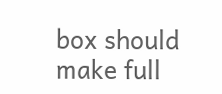box should make full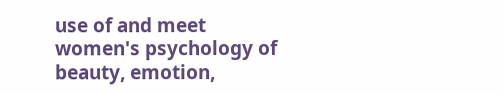use of and meet women's psychology of beauty, emotion,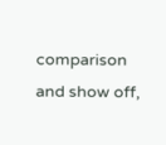comparison and show off,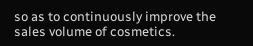so as to continuously improve the sales volume of cosmetics.